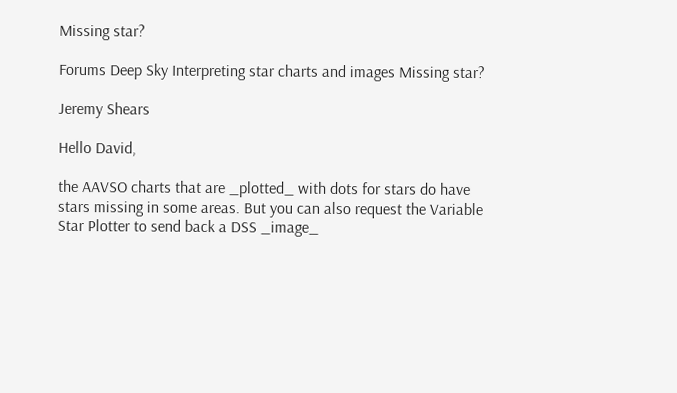Missing star?

Forums Deep Sky Interpreting star charts and images Missing star?

Jeremy Shears

Hello David,

the AAVSO charts that are _plotted_ with dots for stars do have stars missing in some areas. But you can also request the Variable Star Plotter to send back a DSS _image_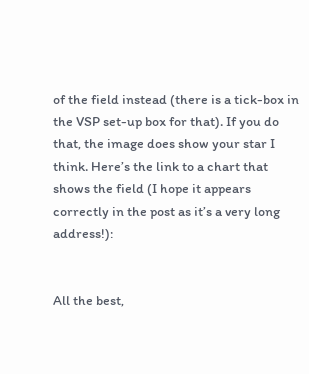of the field instead (there is a tick-box in the VSP set-up box for that). If you do that, the image does show your star I think. Here’s the link to a chart that shows the field (I hope it appears correctly in the post as it’s a very long address!):


All the best,